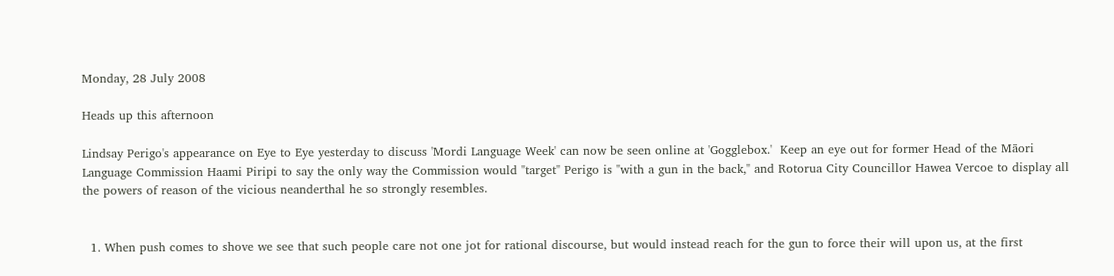Monday, 28 July 2008

Heads up this afternoon

Lindsay Perigo's appearance on Eye to Eye yesterday to discuss 'Mordi Language Week' can now be seen online at 'Gogglebox.'  Keep an eye out for former Head of the Māori Language Commission Haami Piripi to say the only way the Commission would "target" Perigo is "with a gun in the back," and Rotorua City Councillor Hawea Vercoe to display all the powers of reason of the vicious neanderthal he so strongly resembles.


  1. When push comes to shove we see that such people care not one jot for rational discourse, but would instead reach for the gun to force their will upon us, at the first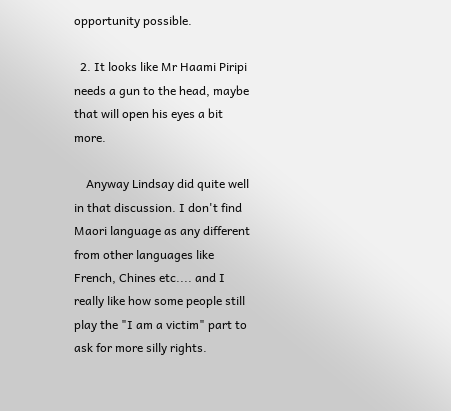opportunity possible.

  2. It looks like Mr Haami Piripi needs a gun to the head, maybe that will open his eyes a bit more.

    Anyway Lindsay did quite well in that discussion. I don't find Maori language as any different from other languages like French, Chines etc.... and I really like how some people still play the "I am a victim" part to ask for more silly rights.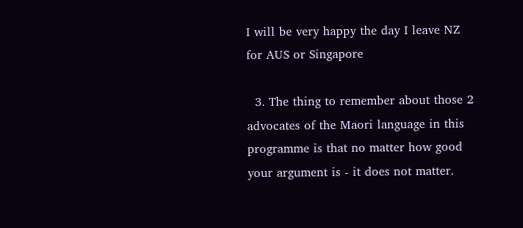I will be very happy the day I leave NZ for AUS or Singapore

  3. The thing to remember about those 2 advocates of the Maori language in this programme is that no matter how good your argument is - it does not matter.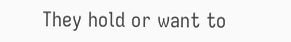They hold or want to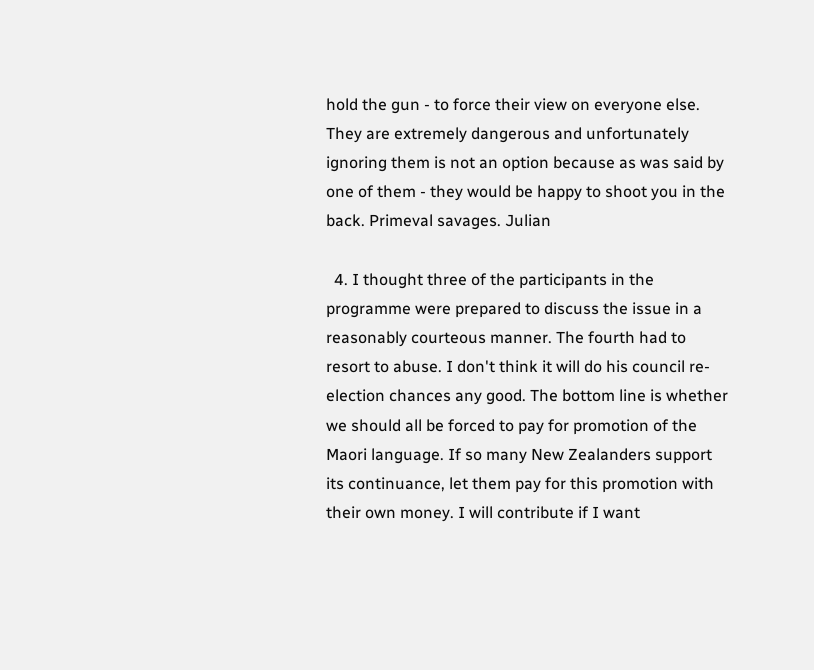hold the gun - to force their view on everyone else. They are extremely dangerous and unfortunately ignoring them is not an option because as was said by one of them - they would be happy to shoot you in the back. Primeval savages. Julian

  4. I thought three of the participants in the programme were prepared to discuss the issue in a reasonably courteous manner. The fourth had to resort to abuse. I don't think it will do his council re-election chances any good. The bottom line is whether we should all be forced to pay for promotion of the Maori language. If so many New Zealanders support its continuance, let them pay for this promotion with their own money. I will contribute if I want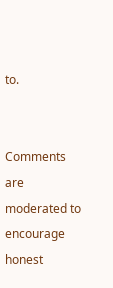to.


Comments are moderated to encourage honest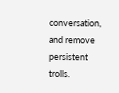conversation, and remove persistent trolls.